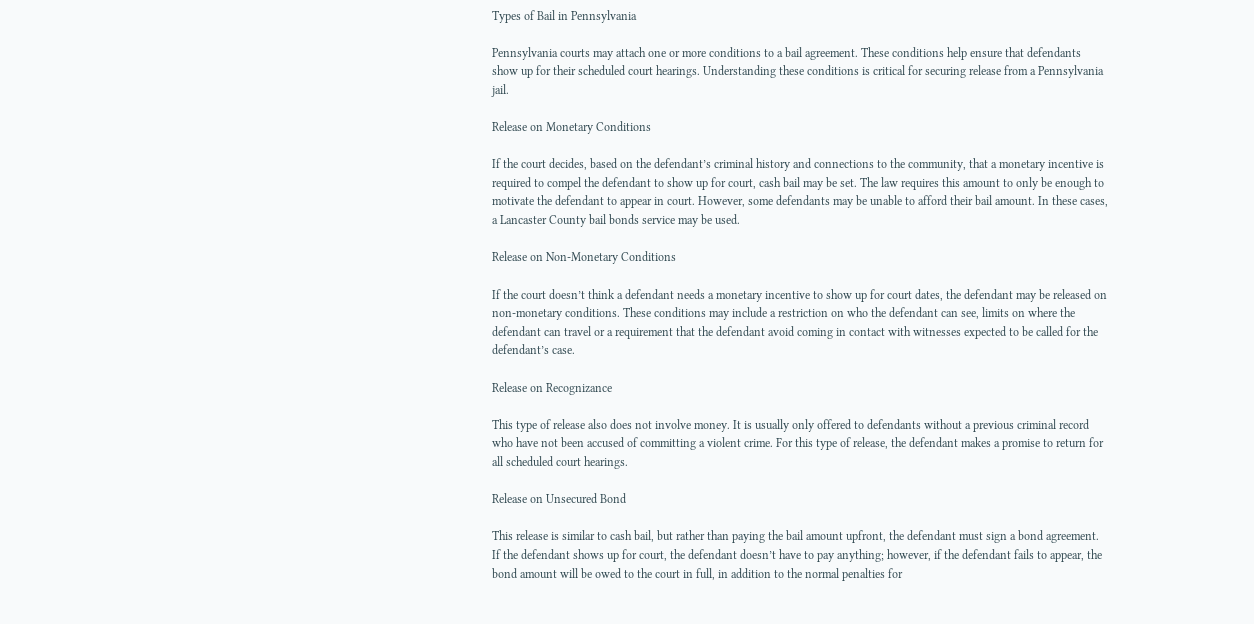Types of Bail in Pennsylvania

Pennsylvania courts may attach one or more conditions to a bail agreement. These conditions help ensure that defendants show up for their scheduled court hearings. Understanding these conditions is critical for securing release from a Pennsylvania jail.

Release on Monetary Conditions

If the court decides, based on the defendant’s criminal history and connections to the community, that a monetary incentive is required to compel the defendant to show up for court, cash bail may be set. The law requires this amount to only be enough to motivate the defendant to appear in court. However, some defendants may be unable to afford their bail amount. In these cases, a Lancaster County bail bonds service may be used.

Release on Non-Monetary Conditions

If the court doesn’t think a defendant needs a monetary incentive to show up for court dates, the defendant may be released on non-monetary conditions. These conditions may include a restriction on who the defendant can see, limits on where the defendant can travel or a requirement that the defendant avoid coming in contact with witnesses expected to be called for the defendant’s case.

Release on Recognizance

This type of release also does not involve money. It is usually only offered to defendants without a previous criminal record who have not been accused of committing a violent crime. For this type of release, the defendant makes a promise to return for all scheduled court hearings.

Release on Unsecured Bond

This release is similar to cash bail, but rather than paying the bail amount upfront, the defendant must sign a bond agreement. If the defendant shows up for court, the defendant doesn’t have to pay anything; however, if the defendant fails to appear, the bond amount will be owed to the court in full, in addition to the normal penalties for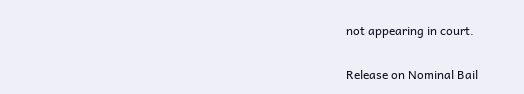not appearing in court.

Release on Nominal Bail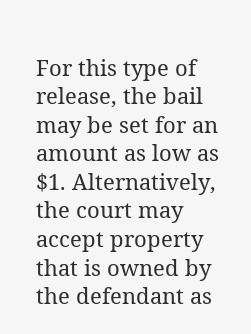For this type of release, the bail may be set for an amount as low as $1. Alternatively, the court may accept property that is owned by the defendant as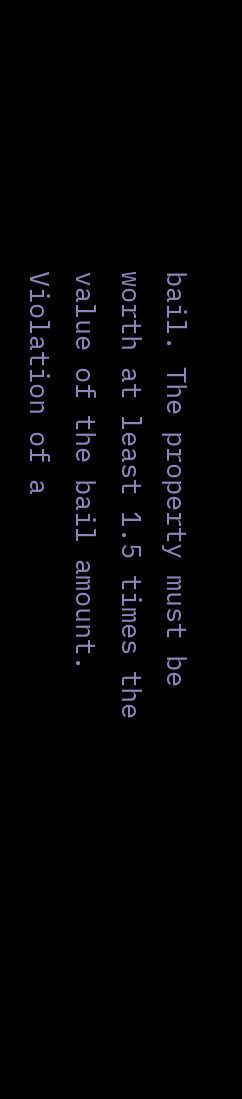bail. The property must be worth at least 1.5 times the value of the bail amount. Violation of a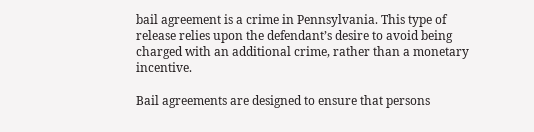bail agreement is a crime in Pennsylvania. This type of release relies upon the defendant’s desire to avoid being charged with an additional crime, rather than a monetary incentive.

Bail agreements are designed to ensure that persons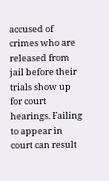accused of crimes who are released from jail before their trials show up for court hearings. Failing to appear in court can result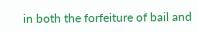in both the forfeiture of bail and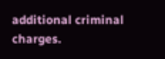additional criminal charges.